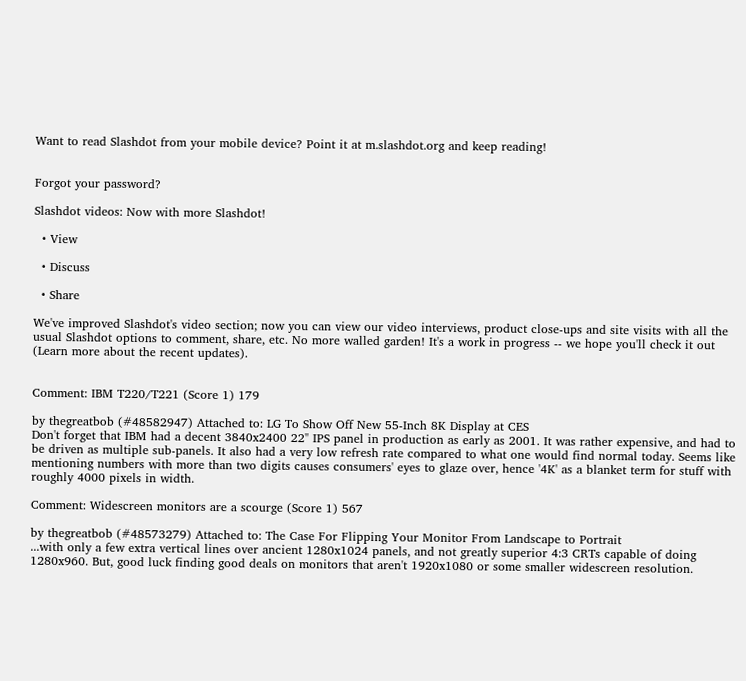Want to read Slashdot from your mobile device? Point it at m.slashdot.org and keep reading!


Forgot your password?

Slashdot videos: Now with more Slashdot!

  • View

  • Discuss

  • Share

We've improved Slashdot's video section; now you can view our video interviews, product close-ups and site visits with all the usual Slashdot options to comment, share, etc. No more walled garden! It's a work in progress -- we hope you'll check it out (Learn more about the recent updates).


Comment: IBM T220/T221 (Score 1) 179

by thegreatbob (#48582947) Attached to: LG To Show Off New 55-Inch 8K Display at CES
Don't forget that IBM had a decent 3840x2400 22" IPS panel in production as early as 2001. It was rather expensive, and had to be driven as multiple sub-panels. It also had a very low refresh rate compared to what one would find normal today. Seems like mentioning numbers with more than two digits causes consumers' eyes to glaze over, hence '4K' as a blanket term for stuff with roughly 4000 pixels in width.

Comment: Widescreen monitors are a scourge (Score 1) 567

by thegreatbob (#48573279) Attached to: The Case For Flipping Your Monitor From Landscape to Portrait
...with only a few extra vertical lines over ancient 1280x1024 panels, and not greatly superior 4:3 CRTs capable of doing 1280x960. But, good luck finding good deals on monitors that aren't 1920x1080 or some smaller widescreen resolution.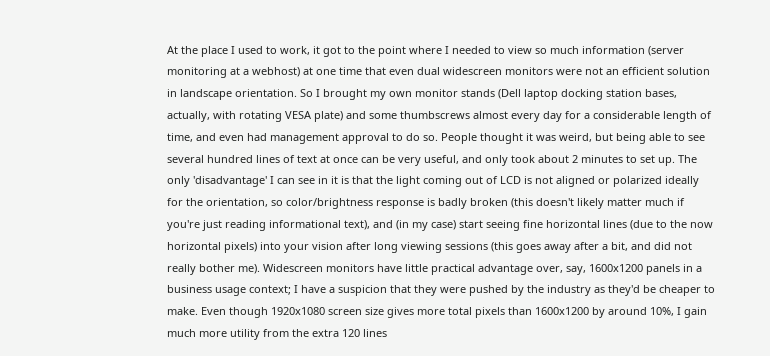At the place I used to work, it got to the point where I needed to view so much information (server monitoring at a webhost) at one time that even dual widescreen monitors were not an efficient solution in landscape orientation. So I brought my own monitor stands (Dell laptop docking station bases, actually, with rotating VESA plate) and some thumbscrews almost every day for a considerable length of time, and even had management approval to do so. People thought it was weird, but being able to see several hundred lines of text at once can be very useful, and only took about 2 minutes to set up. The only 'disadvantage' I can see in it is that the light coming out of LCD is not aligned or polarized ideally for the orientation, so color/brightness response is badly broken (this doesn't likely matter much if you're just reading informational text), and (in my case) start seeing fine horizontal lines (due to the now horizontal pixels) into your vision after long viewing sessions (this goes away after a bit, and did not really bother me). Widescreen monitors have little practical advantage over, say, 1600x1200 panels in a business usage context; I have a suspicion that they were pushed by the industry as they'd be cheaper to make. Even though 1920x1080 screen size gives more total pixels than 1600x1200 by around 10%, I gain much more utility from the extra 120 lines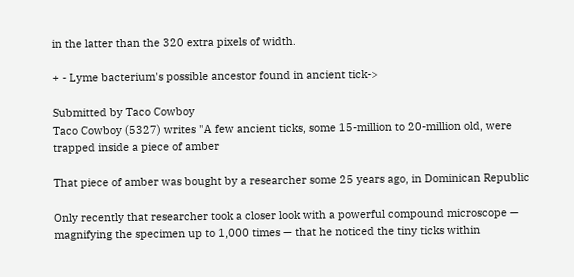in the latter than the 320 extra pixels of width.

+ - Lyme bacterium's possible ancestor found in ancient tick->

Submitted by Taco Cowboy
Taco Cowboy (5327) writes "A few ancient ticks, some 15-million to 20-million old, were trapped inside a piece of amber

That piece of amber was bought by a researcher some 25 years ago, in Dominican Republic

Only recently that researcher took a closer look with a powerful compound microscope — magnifying the specimen up to 1,000 times — that he noticed the tiny ticks within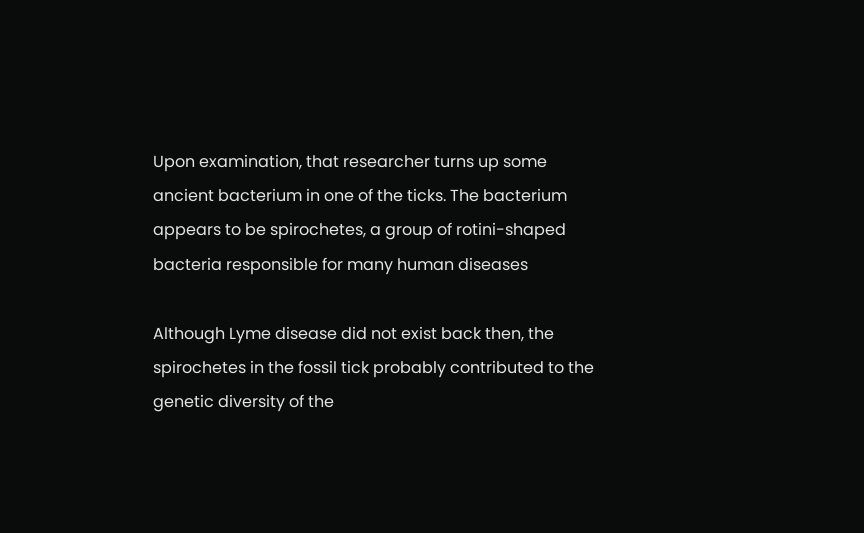Upon examination, that researcher turns up some ancient bacterium in one of the ticks. The bacterium appears to be spirochetes, a group of rotini-shaped bacteria responsible for many human diseases

Although Lyme disease did not exist back then, the spirochetes in the fossil tick probably contributed to the genetic diversity of the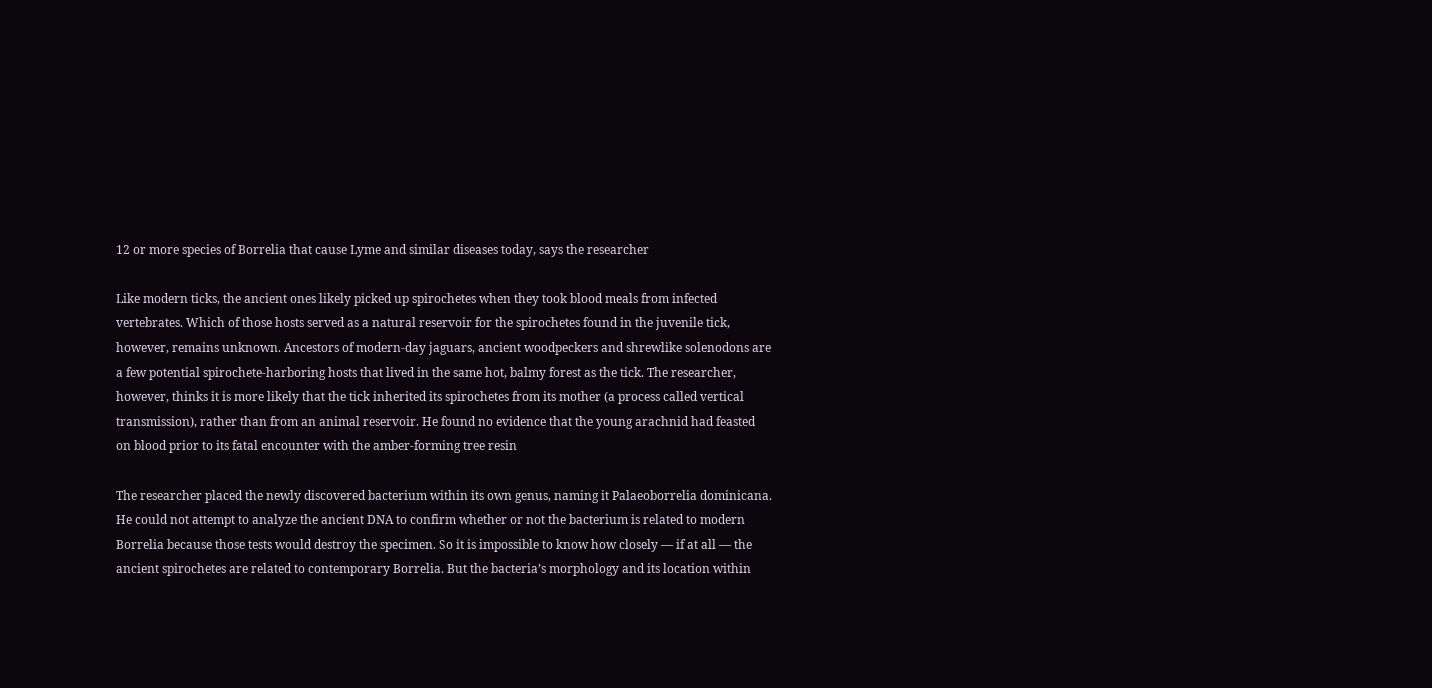12 or more species of Borrelia that cause Lyme and similar diseases today, says the researcher

Like modern ticks, the ancient ones likely picked up spirochetes when they took blood meals from infected vertebrates. Which of those hosts served as a natural reservoir for the spirochetes found in the juvenile tick, however, remains unknown. Ancestors of modern-day jaguars, ancient woodpeckers and shrewlike solenodons are a few potential spirochete-harboring hosts that lived in the same hot, balmy forest as the tick. The researcher, however, thinks it is more likely that the tick inherited its spirochetes from its mother (a process called vertical transmission), rather than from an animal reservoir. He found no evidence that the young arachnid had feasted on blood prior to its fatal encounter with the amber-forming tree resin

The researcher placed the newly discovered bacterium within its own genus, naming it Palaeoborrelia dominicana. He could not attempt to analyze the ancient DNA to confirm whether or not the bacterium is related to modern Borrelia because those tests would destroy the specimen. So it is impossible to know how closely — if at all — the ancient spirochetes are related to contemporary Borrelia. But the bacteria’s morphology and its location within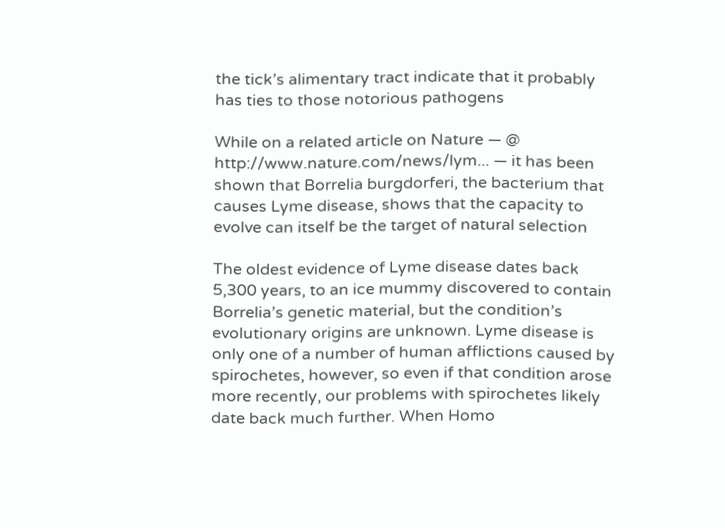the tick’s alimentary tract indicate that it probably has ties to those notorious pathogens

While on a related article on Nature — @ http://www.nature.com/news/lym... — it has been shown that Borrelia burgdorferi, the bacterium that causes Lyme disease, shows that the capacity to evolve can itself be the target of natural selection

The oldest evidence of Lyme disease dates back 5,300 years, to an ice mummy discovered to contain Borrelia’s genetic material, but the condition’s evolutionary origins are unknown. Lyme disease is only one of a number of human afflictions caused by spirochetes, however, so even if that condition arose more recently, our problems with spirochetes likely date back much further. When Homo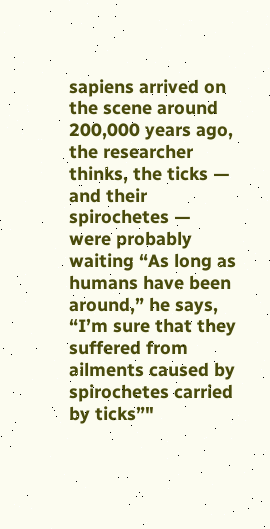sapiens arrived on the scene around 200,000 years ago, the researcher thinks, the ticks — and their spirochetes — were probably waiting “As long as humans have been around,” he says, “I’m sure that they suffered from ailments caused by spirochetes carried by ticks”"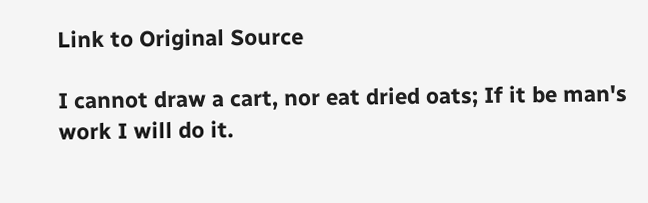Link to Original Source

I cannot draw a cart, nor eat dried oats; If it be man's work I will do it.